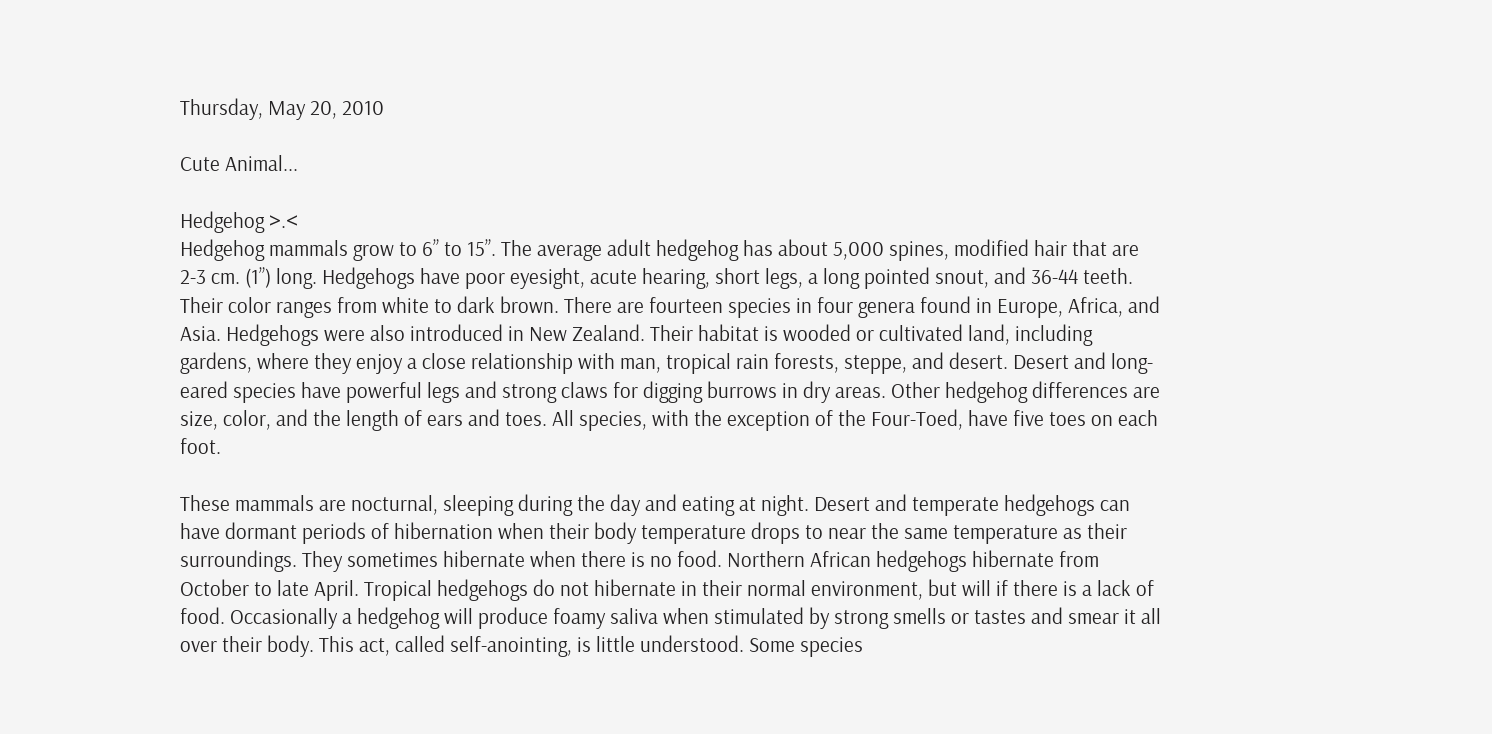Thursday, May 20, 2010

Cute Animal...

Hedgehog >.<
Hedgehog mammals grow to 6” to 15”. The average adult hedgehog has about 5,000 spines, modified hair that are 2-3 cm. (1”) long. Hedgehogs have poor eyesight, acute hearing, short legs, a long pointed snout, and 36-44 teeth. Their color ranges from white to dark brown. There are fourteen species in four genera found in Europe, Africa, and Asia. Hedgehogs were also introduced in New Zealand. Their habitat is wooded or cultivated land, including gardens, where they enjoy a close relationship with man, tropical rain forests, steppe, and desert. Desert and long-eared species have powerful legs and strong claws for digging burrows in dry areas. Other hedgehog differences are size, color, and the length of ears and toes. All species, with the exception of the Four-Toed, have five toes on each foot.

These mammals are nocturnal, sleeping during the day and eating at night. Desert and temperate hedgehogs can have dormant periods of hibernation when their body temperature drops to near the same temperature as their surroundings. They sometimes hibernate when there is no food. Northern African hedgehogs hibernate from October to late April. Tropical hedgehogs do not hibernate in their normal environment, but will if there is a lack of food. Occasionally a hedgehog will produce foamy saliva when stimulated by strong smells or tastes and smear it all over their body. This act, called self-anointing, is little understood. Some species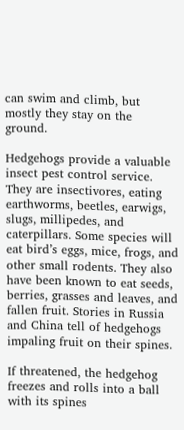can swim and climb, but mostly they stay on the ground.

Hedgehogs provide a valuable insect pest control service. They are insectivores, eating earthworms, beetles, earwigs, slugs, millipedes, and caterpillars. Some species will eat bird’s eggs, mice, frogs, and other small rodents. They also have been known to eat seeds, berries, grasses and leaves, and fallen fruit. Stories in Russia and China tell of hedgehogs impaling fruit on their spines.

If threatened, the hedgehog freezes and rolls into a ball with its spines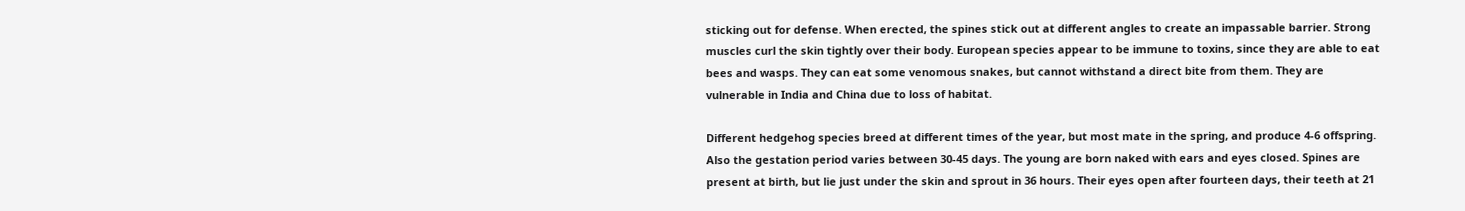sticking out for defense. When erected, the spines stick out at different angles to create an impassable barrier. Strong muscles curl the skin tightly over their body. European species appear to be immune to toxins, since they are able to eat bees and wasps. They can eat some venomous snakes, but cannot withstand a direct bite from them. They are vulnerable in India and China due to loss of habitat.

Different hedgehog species breed at different times of the year, but most mate in the spring, and produce 4-6 offspring. Also the gestation period varies between 30-45 days. The young are born naked with ears and eyes closed. Spines are present at birth, but lie just under the skin and sprout in 36 hours. Their eyes open after fourteen days, their teeth at 21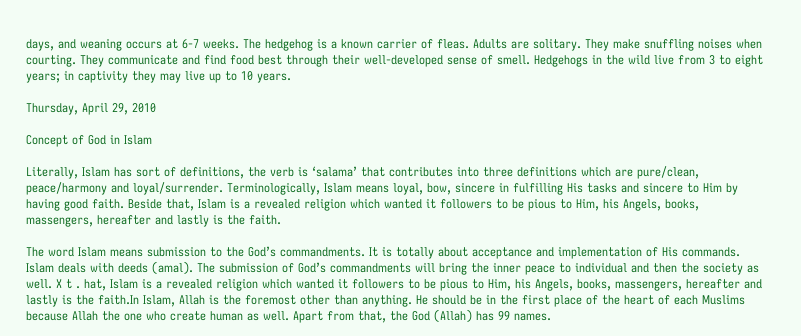days, and weaning occurs at 6-7 weeks. The hedgehog is a known carrier of fleas. Adults are solitary. They make snuffling noises when courting. They communicate and find food best through their well-developed sense of smell. Hedgehogs in the wild live from 3 to eight years; in captivity they may live up to 10 years.

Thursday, April 29, 2010

Concept of God in Islam

Literally, Islam has sort of definitions, the verb is ‘salama’ that contributes into three definitions which are pure/clean, peace/harmony and loyal/surrender. Terminologically, Islam means loyal, bow, sincere in fulfilling His tasks and sincere to Him by having good faith. Beside that, Islam is a revealed religion which wanted it followers to be pious to Him, his Angels, books, massengers, hereafter and lastly is the faith.

The word Islam means submission to the God’s commandments. It is totally about acceptance and implementation of His commands. Islam deals with deeds (amal). The submission of God’s commandments will bring the inner peace to individual and then the society as well. X t . hat, Islam is a revealed religion which wanted it followers to be pious to Him, his Angels, books, massengers, hereafter and lastly is the faith.In Islam, Allah is the foremost other than anything. He should be in the first place of the heart of each Muslims because Allah the one who create human as well. Apart from that, the God (Allah) has 99 names.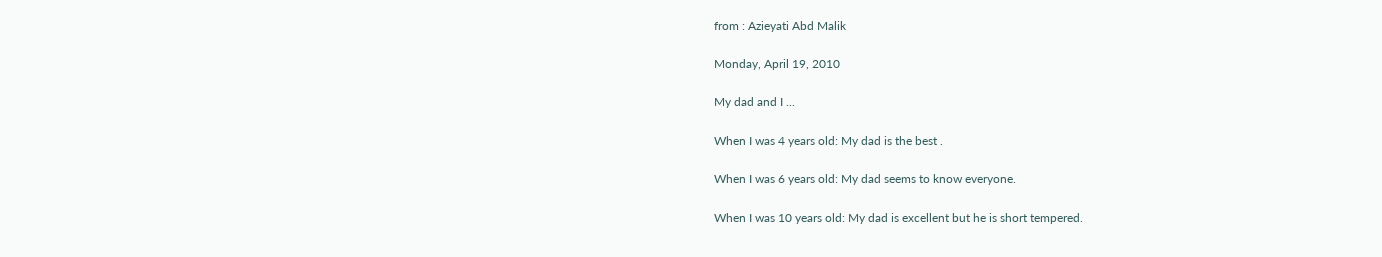from : Azieyati Abd Malik

Monday, April 19, 2010

My dad and I ...

When I was 4 years old: My dad is the best .

When I was 6 years old: My dad seems to know everyone.

When I was 10 years old: My dad is excellent but he is short tempered.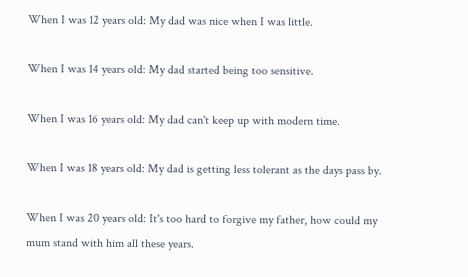When I was 12 years old: My dad was nice when I was little.

When I was 14 years old: My dad started being too sensitive.

When I was 16 years old: My dad can't keep up with modern time.

When I was 18 years old: My dad is getting less tolerant as the days pass by.

When I was 20 years old: It's too hard to forgive my father, how could my mum stand with him all these years.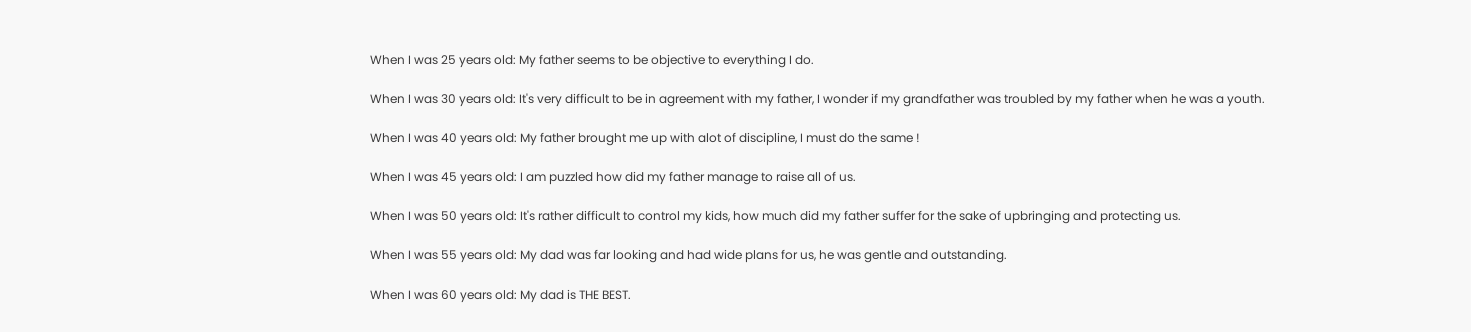When I was 25 years old: My father seems to be objective to everything I do.

When I was 30 years old: It's very difficult to be in agreement with my father, I wonder if my grandfather was troubled by my father when he was a youth.

When I was 40 years old: My father brought me up with alot of discipline, I must do the same !

When I was 45 years old: I am puzzled how did my father manage to raise all of us.

When I was 50 years old: It's rather difficult to control my kids, how much did my father suffer for the sake of upbringing and protecting us.

When I was 55 years old: My dad was far looking and had wide plans for us, he was gentle and outstanding.

When I was 60 years old: My dad is THE BEST.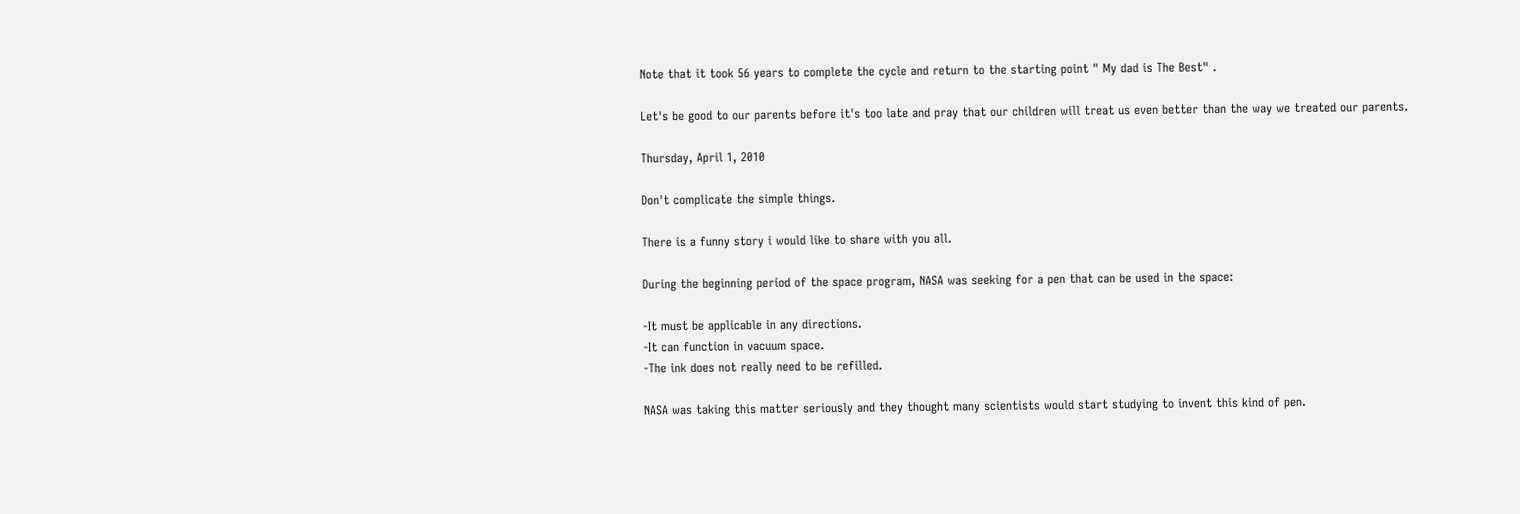Note that it took 56 years to complete the cycle and return to the starting point " My dad is The Best" .

Let's be good to our parents before it's too late and pray that our children will treat us even better than the way we treated our parents.

Thursday, April 1, 2010

Don't complicate the simple things.

There is a funny story i would like to share with you all.

During the beginning period of the space program, NASA was seeking for a pen that can be used in the space:

-It must be applicable in any directions.
-It can function in vacuum space.
-The ink does not really need to be refilled.

NASA was taking this matter seriously and they thought many scientists would start studying to invent this kind of pen.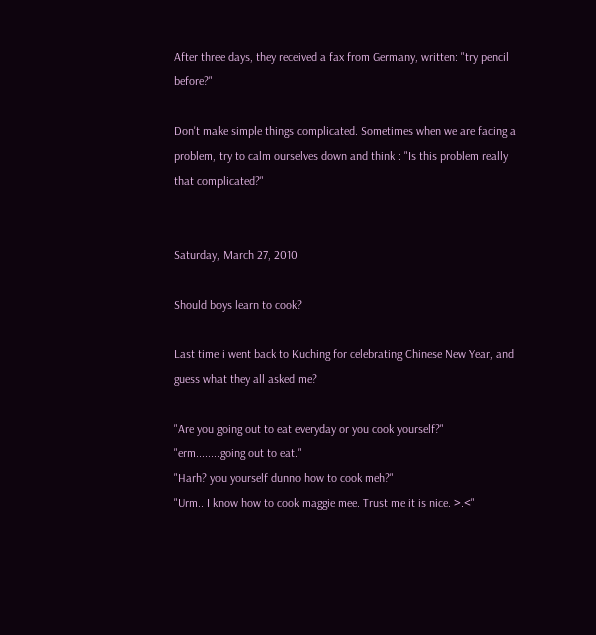After three days, they received a fax from Germany, written: "try pencil before?"

Don't make simple things complicated. Sometimes when we are facing a problem, try to calm ourselves down and think : "Is this problem really that complicated?"


Saturday, March 27, 2010

Should boys learn to cook?

Last time i went back to Kuching for celebrating Chinese New Year, and guess what they all asked me?

"Are you going out to eat everyday or you cook yourself?"
"erm........going out to eat."
"Harh? you yourself dunno how to cook meh?"
"Urm.. I know how to cook maggie mee. Trust me it is nice. >.<"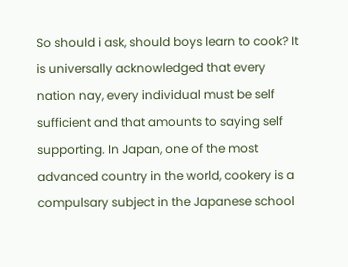So should i ask, should boys learn to cook? It is universally acknowledged that every nation nay, every individual must be self sufficient and that amounts to saying self supporting. In Japan, one of the most advanced country in the world, cookery is a compulsary subject in the Japanese school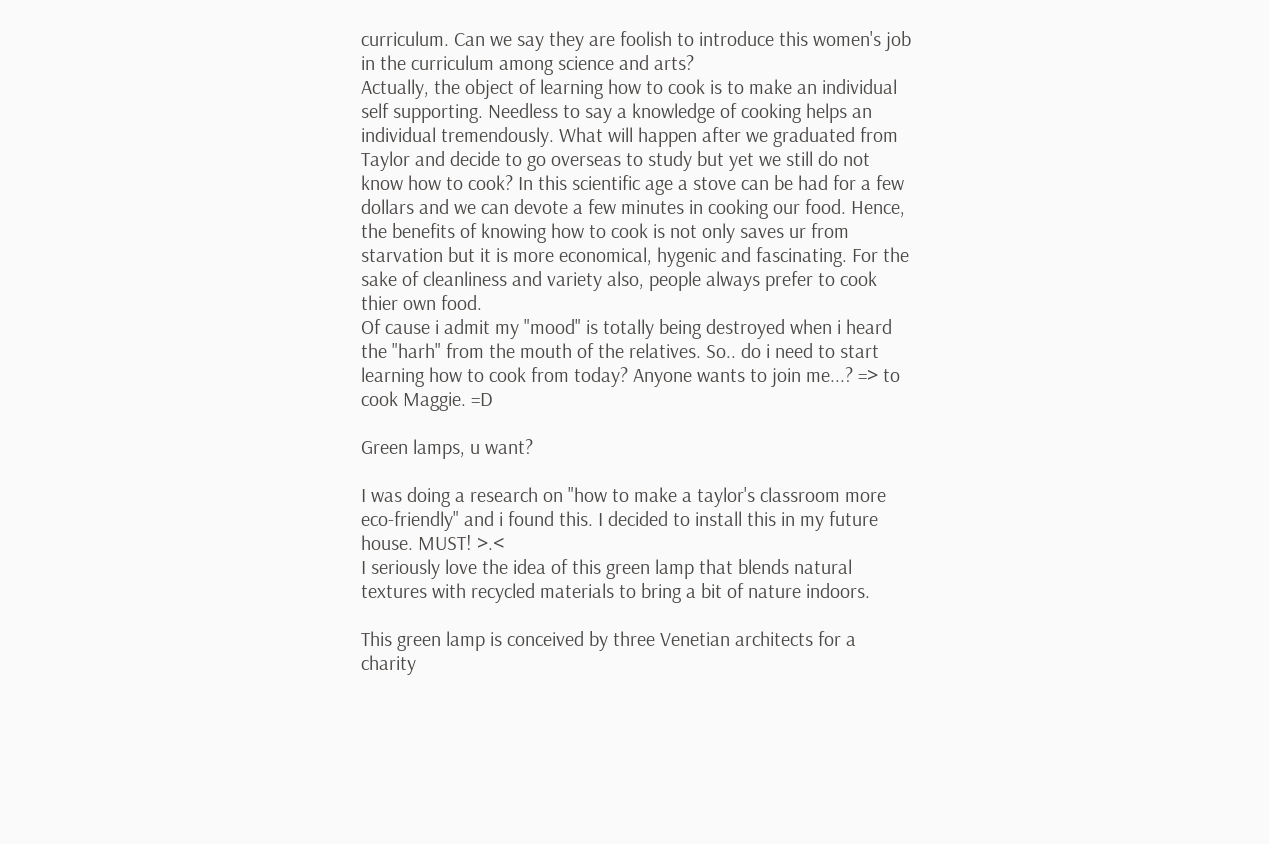curriculum. Can we say they are foolish to introduce this women's job in the curriculum among science and arts?
Actually, the object of learning how to cook is to make an individual self supporting. Needless to say a knowledge of cooking helps an individual tremendously. What will happen after we graduated from Taylor and decide to go overseas to study but yet we still do not know how to cook? In this scientific age a stove can be had for a few dollars and we can devote a few minutes in cooking our food. Hence, the benefits of knowing how to cook is not only saves ur from starvation but it is more economical, hygenic and fascinating. For the sake of cleanliness and variety also, people always prefer to cook thier own food.
Of cause i admit my "mood" is totally being destroyed when i heard the "harh" from the mouth of the relatives. So.. do i need to start learning how to cook from today? Anyone wants to join me...? => to cook Maggie. =D

Green lamps, u want?

I was doing a research on "how to make a taylor's classroom more eco-friendly" and i found this. I decided to install this in my future house. MUST! >.<
I seriously love the idea of this green lamp that blends natural textures with recycled materials to bring a bit of nature indoors.

This green lamp is conceived by three Venetian architects for a charity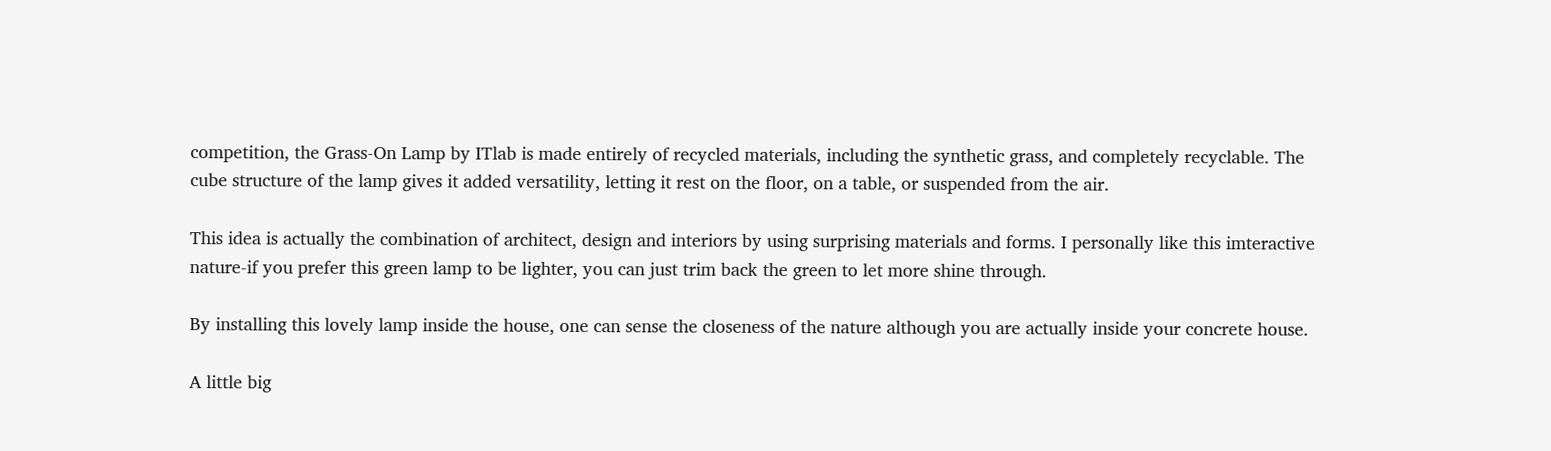competition, the Grass-On Lamp by ITlab is made entirely of recycled materials, including the synthetic grass, and completely recyclable. The cube structure of the lamp gives it added versatility, letting it rest on the floor, on a table, or suspended from the air.

This idea is actually the combination of architect, design and interiors by using surprising materials and forms. I personally like this imteractive nature-if you prefer this green lamp to be lighter, you can just trim back the green to let more shine through.

By installing this lovely lamp inside the house, one can sense the closeness of the nature although you are actually inside your concrete house.

A little big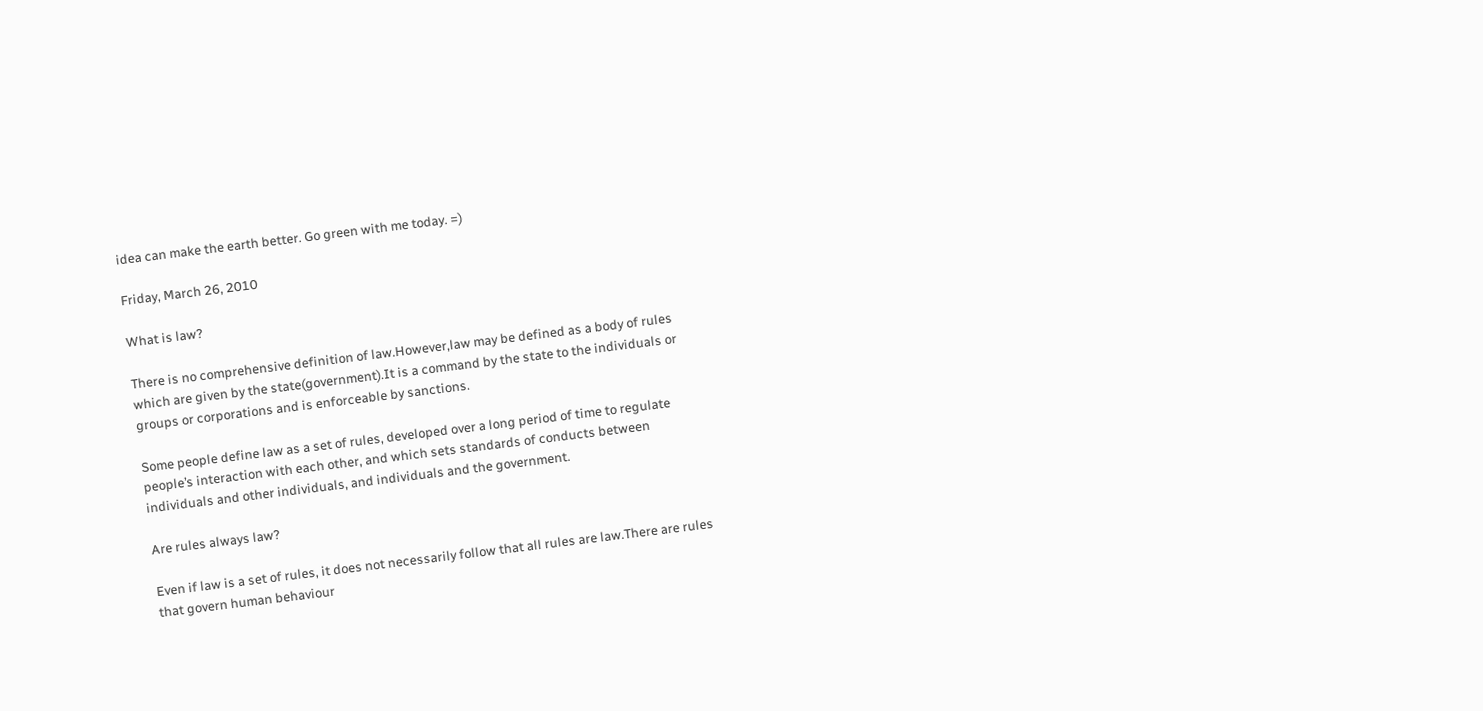idea can make the earth better. Go green with me today. =)

Friday, March 26, 2010

What is law?

There is no comprehensive definition of law.However,law may be defined as a body of rules which are given by the state(government).It is a command by the state to the individuals or groups or corporations and is enforceable by sanctions.

Some people define law as a set of rules, developed over a long period of time to regulate people’s interaction with each other, and which sets standards of conducts between individuals and other individuals, and individuals and the government.

Are rules always law?

Even if law is a set of rules, it does not necessarily follow that all rules are law.There are rules that govern human behaviour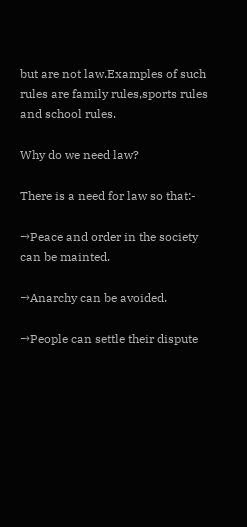but are not law.Examples of such rules are family rules,sports rules and school rules.

Why do we need law?

There is a need for law so that:-

→Peace and order in the society can be mainted.

→Anarchy can be avoided.

→People can settle their dispute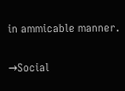in ammicable manner.

→Social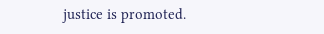justice is promoted.